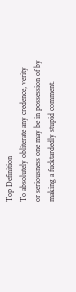Top Definition
To absolutely obliterate any credence, verity or seriousness one may be in possession of by making a fucktardedly stupid comment.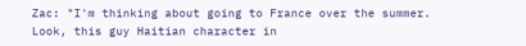Zac: "I'm thinking about going to France over the summer. Look, this guy Haitian character in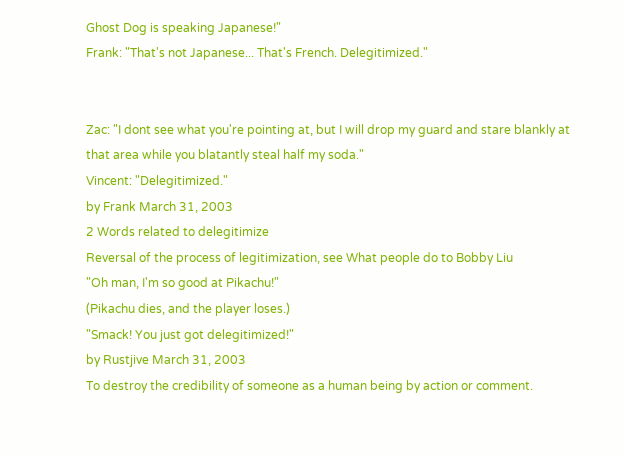Ghost Dog is speaking Japanese!"
Frank: "That's not Japanese... That's French. Delegitimized."


Zac: "I dont see what you're pointing at, but I will drop my guard and stare blankly at that area while you blatantly steal half my soda."
Vincent: "Delegitimized."
by Frank March 31, 2003
2 Words related to delegitimize
Reversal of the process of legitimization, see What people do to Bobby Liu
"Oh man, I'm so good at Pikachu!"
(Pikachu dies, and the player loses.)
"Smack! You just got delegitimized!"
by Rustjive March 31, 2003
To destroy the credibility of someone as a human being by action or comment.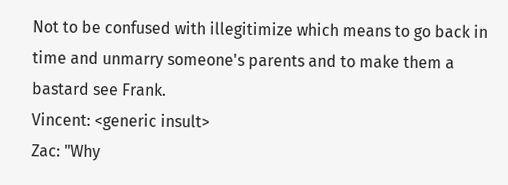Not to be confused with illegitimize which means to go back in time and unmarry someone's parents and to make them a bastard see Frank.
Vincent: <generic insult>
Zac: "Why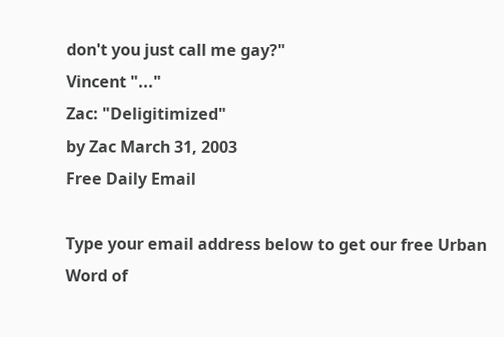don't you just call me gay?"
Vincent "..."
Zac: "Deligitimized"
by Zac March 31, 2003
Free Daily Email

Type your email address below to get our free Urban Word of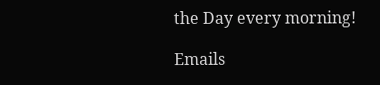the Day every morning!

Emails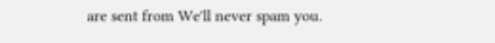are sent from We'll never spam you.